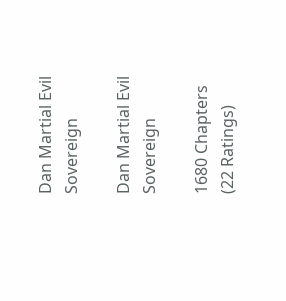Dan Martial Evil Sovereign

Dan Martial Evil Sovereign

1680 Chapters
(22 Ratings)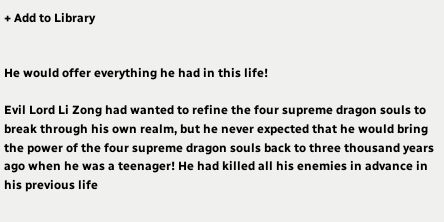+ Add to Library


He would offer everything he had in this life!

Evil Lord Li Zong had wanted to refine the four supreme dragon souls to break through his own realm, but he never expected that he would bring the power of the four supreme dragon souls back to three thousand years ago when he was a teenager! He had killed all his enemies in advance in his previous life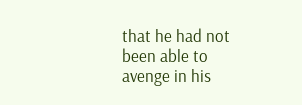that he had not been able to avenge in his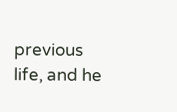previous life, and he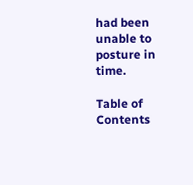had been unable to posture in time.

Table of Contents